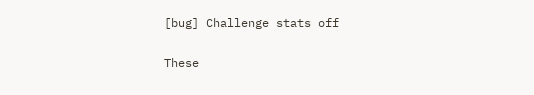[bug] Challenge stats off

These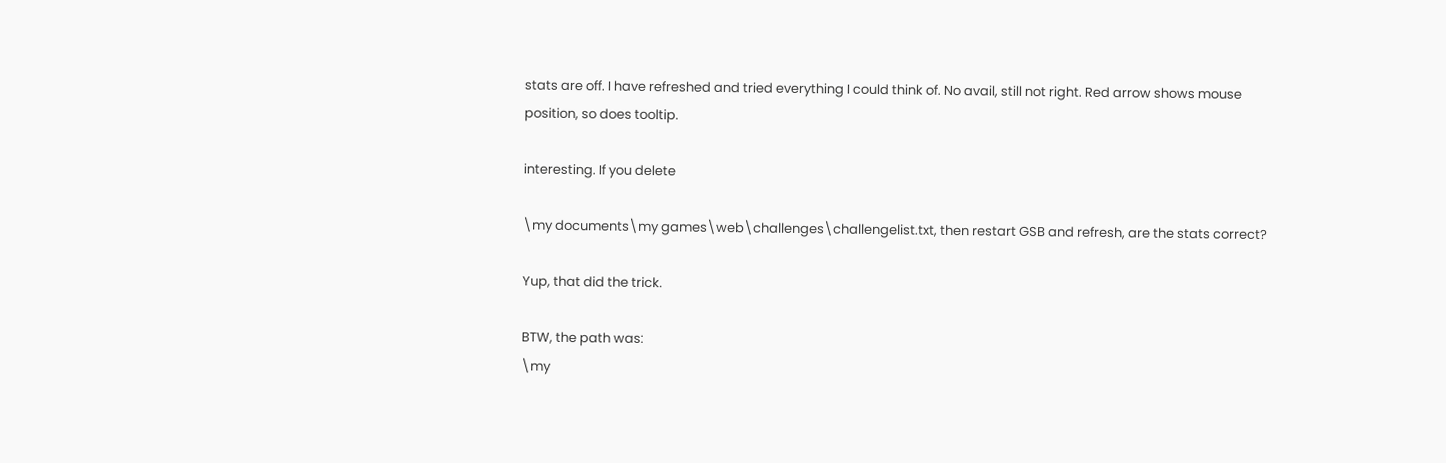stats are off. I have refreshed and tried everything I could think of. No avail, still not right. Red arrow shows mouse position, so does tooltip.

interesting. If you delete

\my documents\my games\web\challenges\challengelist.txt, then restart GSB and refresh, are the stats correct?

Yup, that did the trick.

BTW, the path was:
\my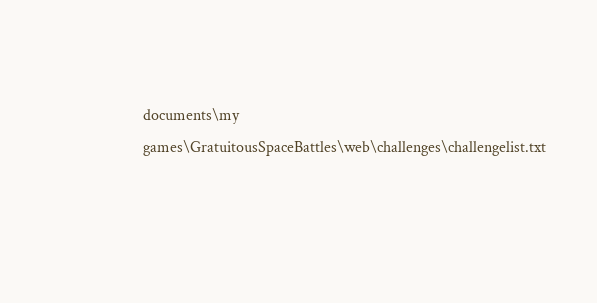documents\my games\GratuitousSpaceBattles\web\challenges\challengelist.txt